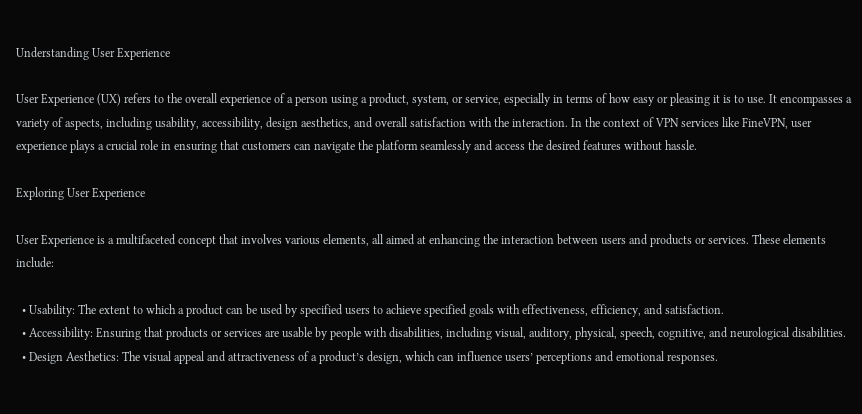Understanding User Experience

User Experience (UX) refers to the overall experience of a person using a product, system, or service, especially in terms of how easy or pleasing it is to use. It encompasses a variety of aspects, including usability, accessibility, design aesthetics, and overall satisfaction with the interaction. In the context of VPN services like FineVPN, user experience plays a crucial role in ensuring that customers can navigate the platform seamlessly and access the desired features without hassle.

Exploring User Experience

User Experience is a multifaceted concept that involves various elements, all aimed at enhancing the interaction between users and products or services. These elements include:

  • Usability: The extent to which a product can be used by specified users to achieve specified goals with effectiveness, efficiency, and satisfaction.
  • Accessibility: Ensuring that products or services are usable by people with disabilities, including visual, auditory, physical, speech, cognitive, and neurological disabilities.
  • Design Aesthetics: The visual appeal and attractiveness of a product’s design, which can influence users’ perceptions and emotional responses.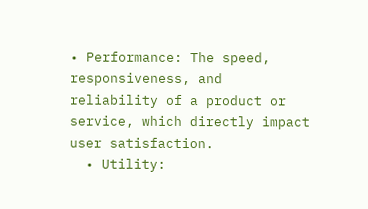• Performance: The speed, responsiveness, and reliability of a product or service, which directly impact user satisfaction.
  • Utility: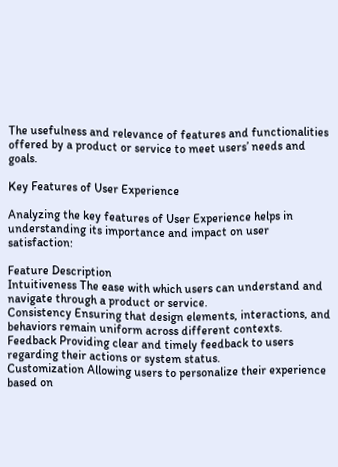The usefulness and relevance of features and functionalities offered by a product or service to meet users’ needs and goals.

Key Features of User Experience

Analyzing the key features of User Experience helps in understanding its importance and impact on user satisfaction:

Feature Description
Intuitiveness The ease with which users can understand and navigate through a product or service.
Consistency Ensuring that design elements, interactions, and behaviors remain uniform across different contexts.
Feedback Providing clear and timely feedback to users regarding their actions or system status.
Customization Allowing users to personalize their experience based on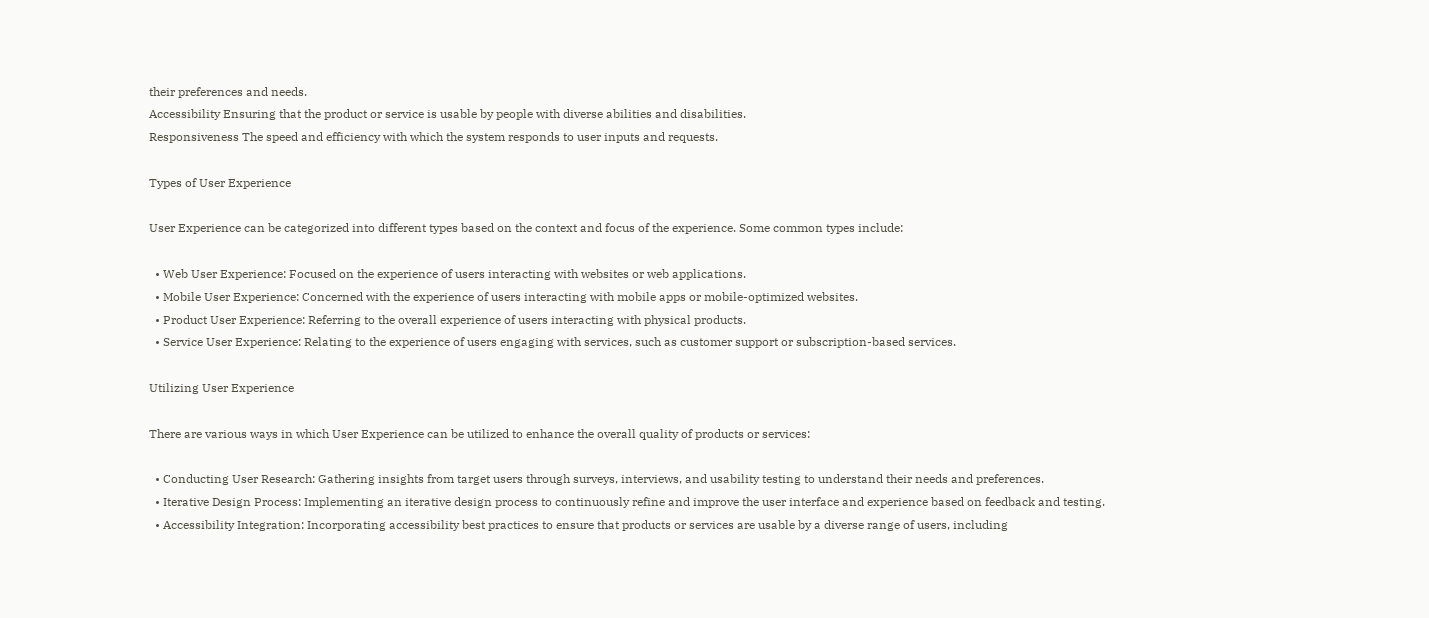their preferences and needs.
Accessibility Ensuring that the product or service is usable by people with diverse abilities and disabilities.
Responsiveness The speed and efficiency with which the system responds to user inputs and requests.

Types of User Experience

User Experience can be categorized into different types based on the context and focus of the experience. Some common types include:

  • Web User Experience: Focused on the experience of users interacting with websites or web applications.
  • Mobile User Experience: Concerned with the experience of users interacting with mobile apps or mobile-optimized websites.
  • Product User Experience: Referring to the overall experience of users interacting with physical products.
  • Service User Experience: Relating to the experience of users engaging with services, such as customer support or subscription-based services.

Utilizing User Experience

There are various ways in which User Experience can be utilized to enhance the overall quality of products or services:

  • Conducting User Research: Gathering insights from target users through surveys, interviews, and usability testing to understand their needs and preferences.
  • Iterative Design Process: Implementing an iterative design process to continuously refine and improve the user interface and experience based on feedback and testing.
  • Accessibility Integration: Incorporating accessibility best practices to ensure that products or services are usable by a diverse range of users, including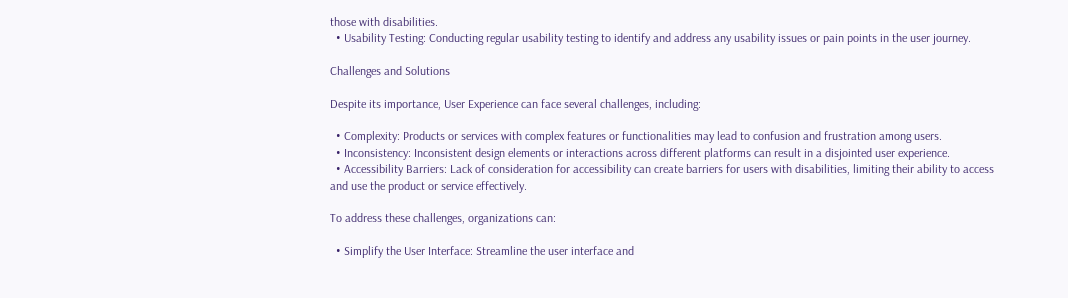those with disabilities.
  • Usability Testing: Conducting regular usability testing to identify and address any usability issues or pain points in the user journey.

Challenges and Solutions

Despite its importance, User Experience can face several challenges, including:

  • Complexity: Products or services with complex features or functionalities may lead to confusion and frustration among users.
  • Inconsistency: Inconsistent design elements or interactions across different platforms can result in a disjointed user experience.
  • Accessibility Barriers: Lack of consideration for accessibility can create barriers for users with disabilities, limiting their ability to access and use the product or service effectively.

To address these challenges, organizations can:

  • Simplify the User Interface: Streamline the user interface and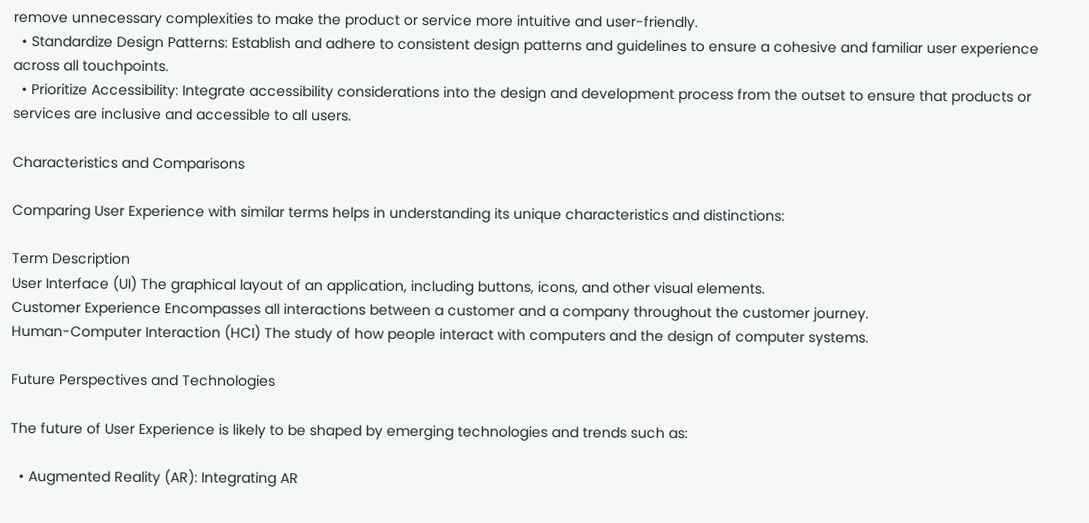remove unnecessary complexities to make the product or service more intuitive and user-friendly.
  • Standardize Design Patterns: Establish and adhere to consistent design patterns and guidelines to ensure a cohesive and familiar user experience across all touchpoints.
  • Prioritize Accessibility: Integrate accessibility considerations into the design and development process from the outset to ensure that products or services are inclusive and accessible to all users.

Characteristics and Comparisons

Comparing User Experience with similar terms helps in understanding its unique characteristics and distinctions:

Term Description
User Interface (UI) The graphical layout of an application, including buttons, icons, and other visual elements.
Customer Experience Encompasses all interactions between a customer and a company throughout the customer journey.
Human-Computer Interaction (HCI) The study of how people interact with computers and the design of computer systems.

Future Perspectives and Technologies

The future of User Experience is likely to be shaped by emerging technologies and trends such as:

  • Augmented Reality (AR): Integrating AR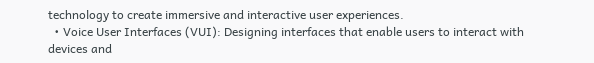technology to create immersive and interactive user experiences.
  • Voice User Interfaces (VUI): Designing interfaces that enable users to interact with devices and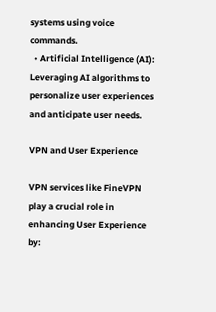systems using voice commands.
  • Artificial Intelligence (AI): Leveraging AI algorithms to personalize user experiences and anticipate user needs.

VPN and User Experience

VPN services like FineVPN play a crucial role in enhancing User Experience by: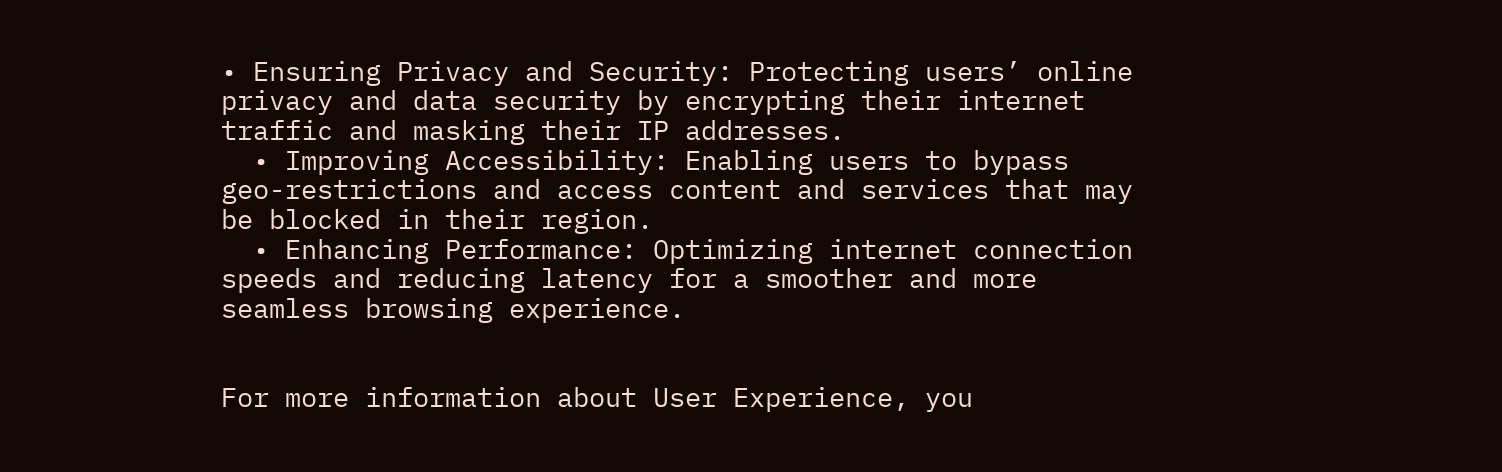• Ensuring Privacy and Security: Protecting users’ online privacy and data security by encrypting their internet traffic and masking their IP addresses.
  • Improving Accessibility: Enabling users to bypass geo-restrictions and access content and services that may be blocked in their region.
  • Enhancing Performance: Optimizing internet connection speeds and reducing latency for a smoother and more seamless browsing experience.


For more information about User Experience, you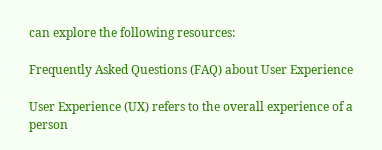can explore the following resources:

Frequently Asked Questions (FAQ) about User Experience

User Experience (UX) refers to the overall experience of a person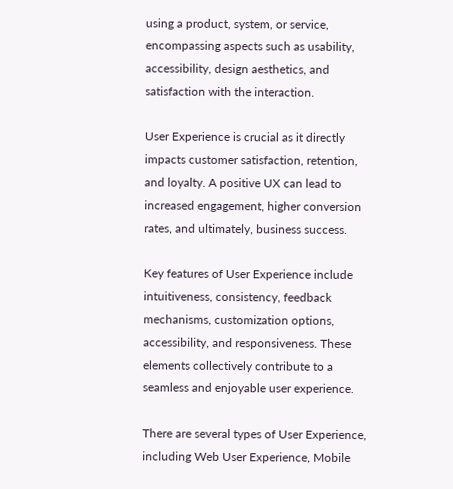using a product, system, or service, encompassing aspects such as usability, accessibility, design aesthetics, and satisfaction with the interaction.

User Experience is crucial as it directly impacts customer satisfaction, retention, and loyalty. A positive UX can lead to increased engagement, higher conversion rates, and ultimately, business success.

Key features of User Experience include intuitiveness, consistency, feedback mechanisms, customization options, accessibility, and responsiveness. These elements collectively contribute to a seamless and enjoyable user experience.

There are several types of User Experience, including Web User Experience, Mobile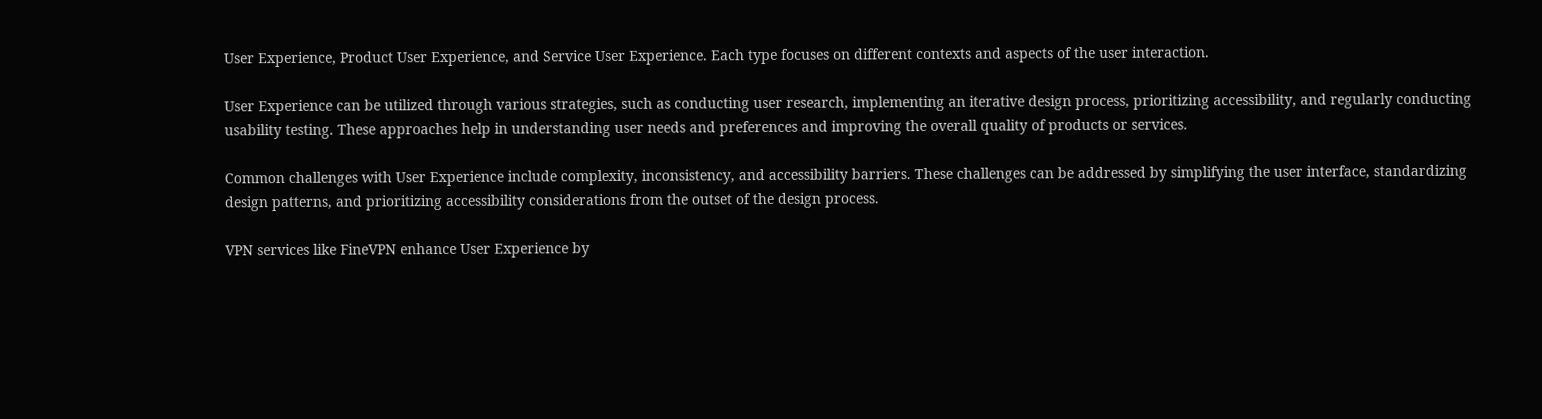User Experience, Product User Experience, and Service User Experience. Each type focuses on different contexts and aspects of the user interaction.

User Experience can be utilized through various strategies, such as conducting user research, implementing an iterative design process, prioritizing accessibility, and regularly conducting usability testing. These approaches help in understanding user needs and preferences and improving the overall quality of products or services.

Common challenges with User Experience include complexity, inconsistency, and accessibility barriers. These challenges can be addressed by simplifying the user interface, standardizing design patterns, and prioritizing accessibility considerations from the outset of the design process.

VPN services like FineVPN enhance User Experience by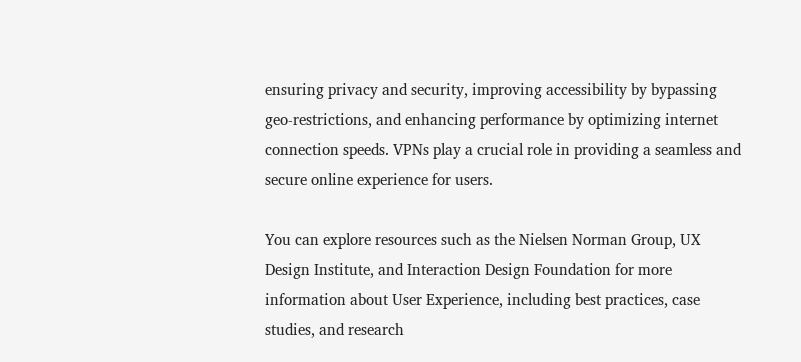ensuring privacy and security, improving accessibility by bypassing geo-restrictions, and enhancing performance by optimizing internet connection speeds. VPNs play a crucial role in providing a seamless and secure online experience for users.

You can explore resources such as the Nielsen Norman Group, UX Design Institute, and Interaction Design Foundation for more information about User Experience, including best practices, case studies, and research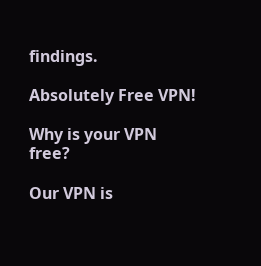findings.

Absolutely Free VPN!

Why is your VPN free?

Our VPN is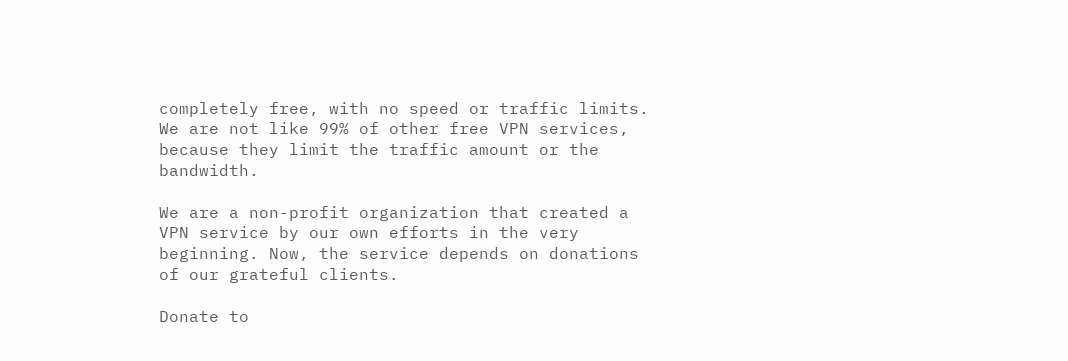completely free, with no speed or traffic limits. We are not like 99% of other free VPN services, because they limit the traffic amount or the bandwidth.

We are a non-profit organization that created a VPN service by our own efforts in the very beginning. Now, the service depends on donations of our grateful clients.

Donate to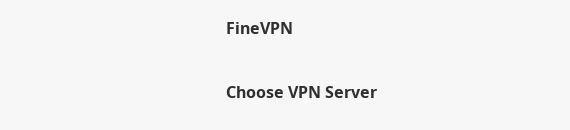FineVPN

Choose VPN Server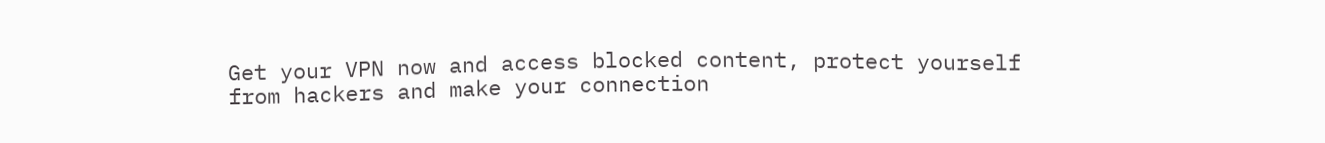Get your VPN now and access blocked content, protect yourself from hackers and make your connection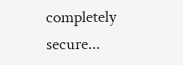completely secure...